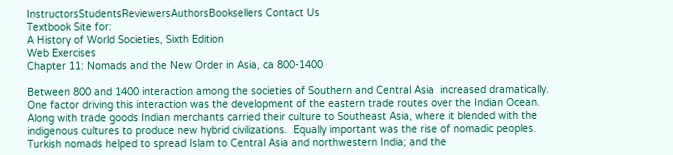InstructorsStudentsReviewersAuthorsBooksellers Contact Us
Textbook Site for:
A History of World Societies, Sixth Edition
Web Exercises
Chapter 11: Nomads and the New Order in Asia, ca 800-1400

Between 800 and 1400 interaction among the societies of Southern and Central Asia  increased dramatically.  One factor driving this interaction was the development of the eastern trade routes over the Indian Ocean.  Along with trade goods Indian merchants carried their culture to Southeast Asia, where it blended with the indigenous cultures to produce new hybrid civilizations.  Equally important was the rise of nomadic peoples.  Turkish nomads helped to spread Islam to Central Asia and northwestern India; and the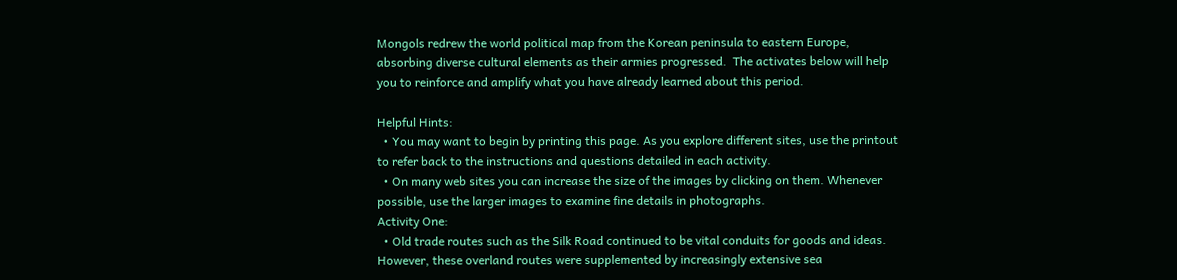Mongols redrew the world political map from the Korean peninsula to eastern Europe, absorbing diverse cultural elements as their armies progressed.  The activates below will help you to reinforce and amplify what you have already learned about this period.

Helpful Hints:
  • You may want to begin by printing this page. As you explore different sites, use the printout to refer back to the instructions and questions detailed in each activity.
  • On many web sites you can increase the size of the images by clicking on them. Whenever possible, use the larger images to examine fine details in photographs.
Activity One:
  • Old trade routes such as the Silk Road continued to be vital conduits for goods and ideas.  However, these overland routes were supplemented by increasingly extensive sea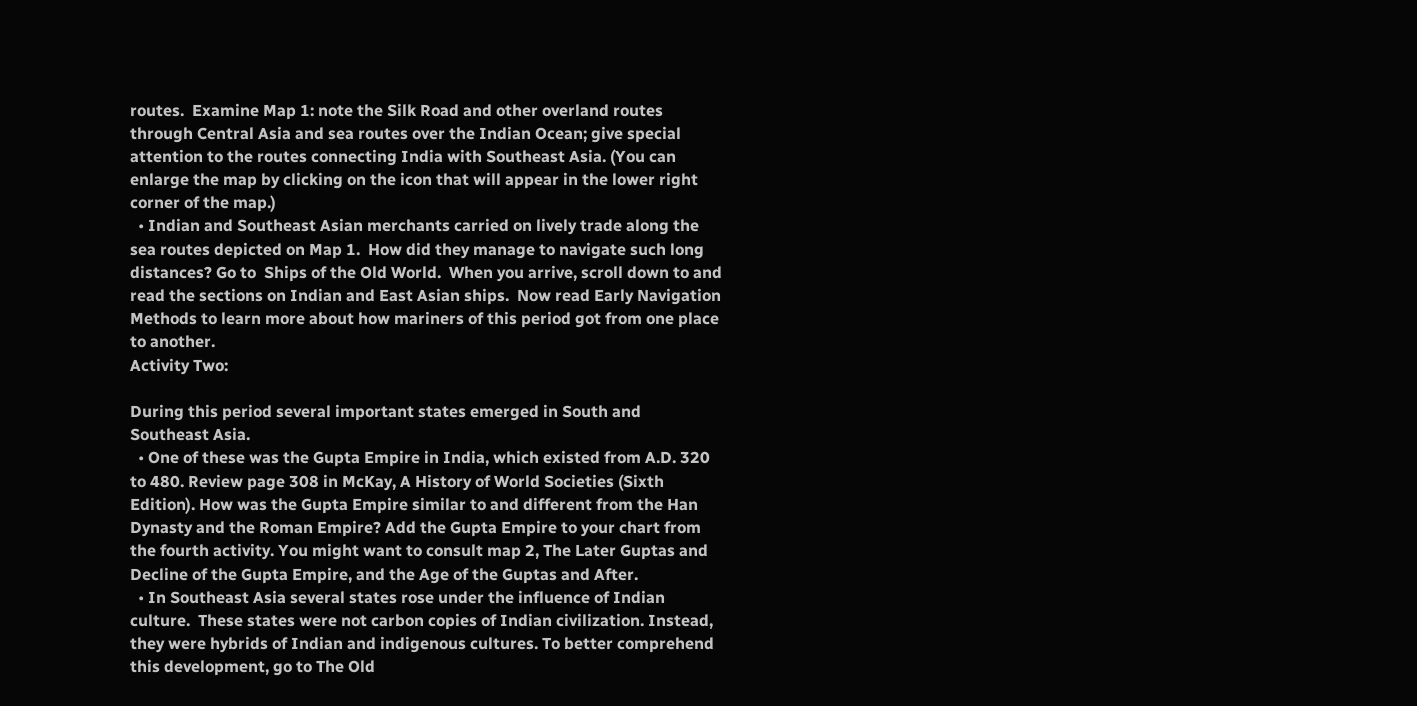routes.  Examine Map 1: note the Silk Road and other overland routes through Central Asia and sea routes over the Indian Ocean; give special attention to the routes connecting India with Southeast Asia. (You can enlarge the map by clicking on the icon that will appear in the lower right corner of the map.)
  • Indian and Southeast Asian merchants carried on lively trade along the sea routes depicted on Map 1.  How did they manage to navigate such long distances? Go to  Ships of the Old World.  When you arrive, scroll down to and read the sections on Indian and East Asian ships.  Now read Early Navigation Methods to learn more about how mariners of this period got from one place to another.
Activity Two:

During this period several important states emerged in South and Southeast Asia.
  • One of these was the Gupta Empire in India, which existed from A.D. 320 to 480. Review page 308 in McKay, A History of World Societies (Sixth Edition). How was the Gupta Empire similar to and different from the Han Dynasty and the Roman Empire? Add the Gupta Empire to your chart from the fourth activity. You might want to consult map 2, The Later Guptas and Decline of the Gupta Empire, and the Age of the Guptas and After.
  • In Southeast Asia several states rose under the influence of Indian culture.  These states were not carbon copies of Indian civilization. Instead, they were hybrids of Indian and indigenous cultures. To better comprehend this development, go to The Old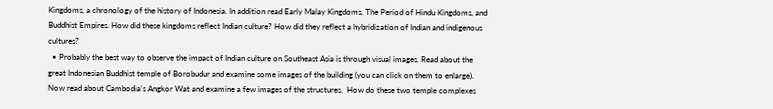Kingdoms, a chronology of the history of Indonesia. In addition read Early Malay Kingdoms, The Period of Hindu Kingdoms, and Buddhist Empires. How did these kingdoms reflect Indian culture? How did they reflect a hybridization of Indian and indigenous cultures?
  • Probably the best way to observe the impact of Indian culture on Southeast Asia is through visual images. Read about the great Indonesian Buddhist temple of Borobudur and examine some images of the building (you can click on them to enlarge).  Now read about Cambodia's Angkor Wat and examine a few images of the structures.  How do these two temple complexes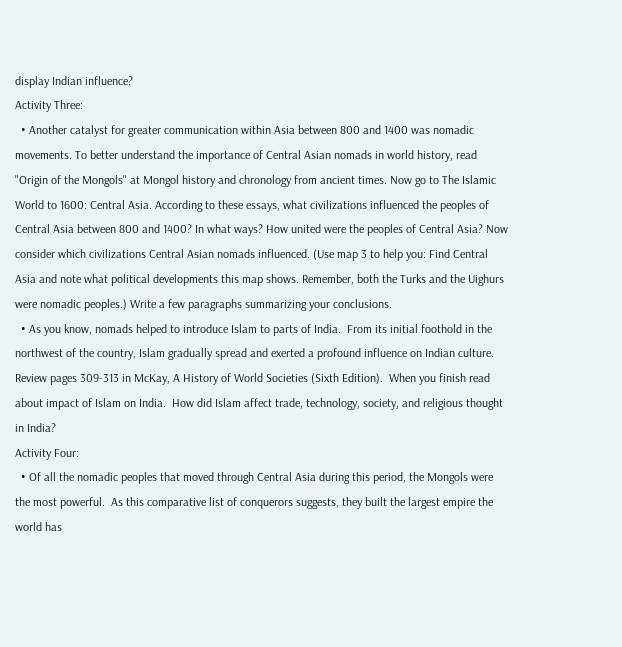display Indian influence?
Activity Three:
  • Another catalyst for greater communication within Asia between 800 and 1400 was nomadic movements. To better understand the importance of Central Asian nomads in world history, read "Origin of the Mongols" at Mongol history and chronology from ancient times. Now go to The Islamic World to 1600: Central Asia. According to these essays, what civilizations influenced the peoples of Central Asia between 800 and 1400? In what ways? How united were the peoples of Central Asia? Now consider which civilizations Central Asian nomads influenced. (Use map 3 to help you: Find Central Asia and note what political developments this map shows. Remember, both the Turks and the Uighurs were nomadic peoples.) Write a few paragraphs summarizing your conclusions.
  • As you know, nomads helped to introduce Islam to parts of India.  From its initial foothold in the northwest of the country, Islam gradually spread and exerted a profound influence on Indian culture. Review pages 309-313 in McKay, A History of World Societies (Sixth Edition).  When you finish read about impact of Islam on India.  How did Islam affect trade, technology, society, and religious thought in India?
Activity Four:
  • Of all the nomadic peoples that moved through Central Asia during this period, the Mongols were the most powerful.  As this comparative list of conquerors suggests, they built the largest empire the world has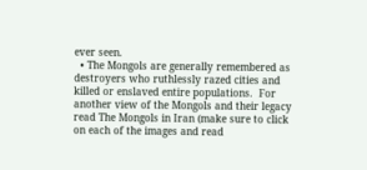ever seen.
  • The Mongols are generally remembered as destroyers who ruthlessly razed cities and killed or enslaved entire populations.  For another view of the Mongols and their legacy read The Mongols in Iran (make sure to click on each of the images and read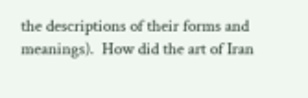the descriptions of their forms and meanings).  How did the art of Iran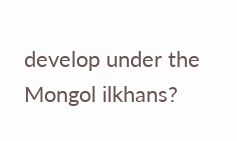develop under the Mongol ilkhans?